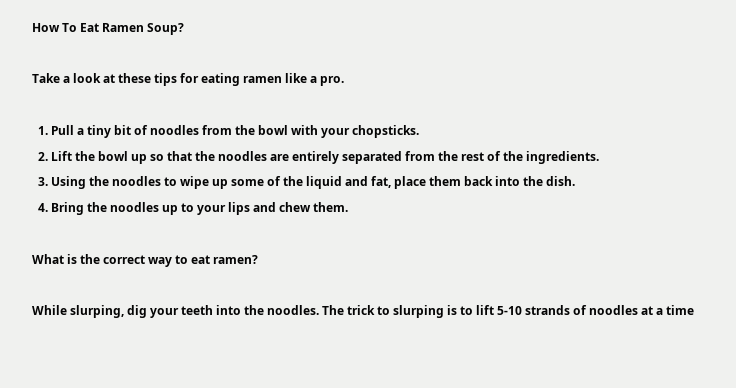How To Eat Ramen Soup?

Take a look at these tips for eating ramen like a pro.

  1. Pull a tiny bit of noodles from the bowl with your chopsticks.
  2. Lift the bowl up so that the noodles are entirely separated from the rest of the ingredients.
  3. Using the noodles to wipe up some of the liquid and fat, place them back into the dish.
  4. Bring the noodles up to your lips and chew them.

What is the correct way to eat ramen?

While slurping, dig your teeth into the noodles. The trick to slurping is to lift 5-10 strands of noodles at a time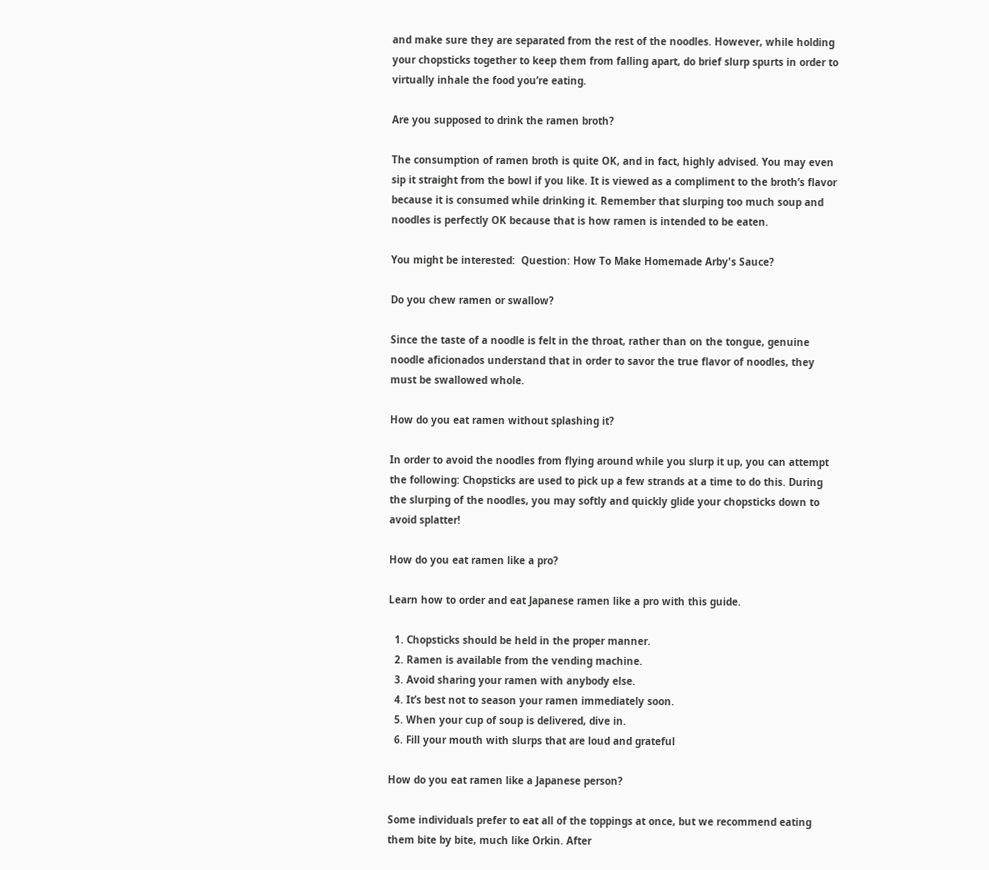and make sure they are separated from the rest of the noodles. However, while holding your chopsticks together to keep them from falling apart, do brief slurp spurts in order to virtually inhale the food you’re eating.

Are you supposed to drink the ramen broth?

The consumption of ramen broth is quite OK, and in fact, highly advised. You may even sip it straight from the bowl if you like. It is viewed as a compliment to the broth’s flavor because it is consumed while drinking it. Remember that slurping too much soup and noodles is perfectly OK because that is how ramen is intended to be eaten.

You might be interested:  Question: How To Make Homemade Arby's Sauce?

Do you chew ramen or swallow?

Since the taste of a noodle is felt in the throat, rather than on the tongue, genuine noodle aficionados understand that in order to savor the true flavor of noodles, they must be swallowed whole.

How do you eat ramen without splashing it?

In order to avoid the noodles from flying around while you slurp it up, you can attempt the following: Chopsticks are used to pick up a few strands at a time to do this. During the slurping of the noodles, you may softly and quickly glide your chopsticks down to avoid splatter!

How do you eat ramen like a pro?

Learn how to order and eat Japanese ramen like a pro with this guide.

  1. Chopsticks should be held in the proper manner.
  2. Ramen is available from the vending machine.
  3. Avoid sharing your ramen with anybody else.
  4. It’s best not to season your ramen immediately soon.
  5. When your cup of soup is delivered, dive in.
  6. Fill your mouth with slurps that are loud and grateful

How do you eat ramen like a Japanese person?

Some individuals prefer to eat all of the toppings at once, but we recommend eating them bite by bite, much like Orkin. After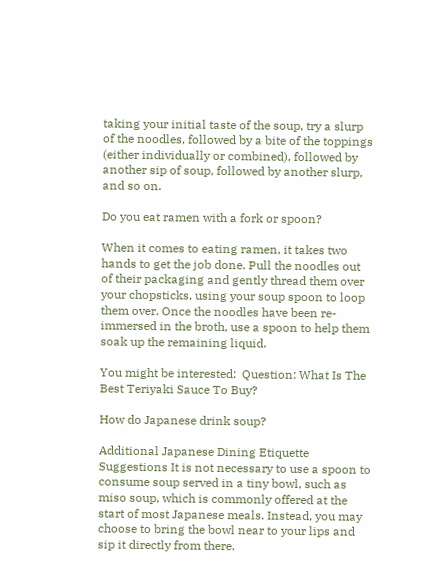taking your initial taste of the soup, try a slurp of the noodles, followed by a bite of the toppings (either individually or combined), followed by another sip of soup, followed by another slurp, and so on.

Do you eat ramen with a fork or spoon?

When it comes to eating ramen, it takes two hands to get the job done. Pull the noodles out of their packaging and gently thread them over your chopsticks, using your soup spoon to loop them over. Once the noodles have been re-immersed in the broth, use a spoon to help them soak up the remaining liquid.

You might be interested:  Question: What Is The Best Teriyaki Sauce To Buy?

How do Japanese drink soup?

Additional Japanese Dining Etiquette Suggestions It is not necessary to use a spoon to consume soup served in a tiny bowl, such as miso soup, which is commonly offered at the start of most Japanese meals. Instead, you may choose to bring the bowl near to your lips and sip it directly from there.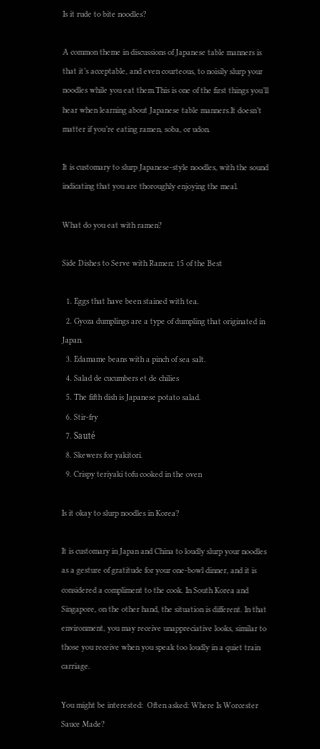Is it rude to bite noodles?

A common theme in discussions of Japanese table manners is that it’s acceptable, and even courteous, to noisily slurp your noodles while you eat them.This is one of the first things you’ll hear when learning about Japanese table manners.It doesn’t matter if you’re eating ramen, soba, or udon.

It is customary to slurp Japanese-style noodles, with the sound indicating that you are thoroughly enjoying the meal.

What do you eat with ramen?

Side Dishes to Serve with Ramen: 15 of the Best

  1. Eggs that have been stained with tea.
  2. Gyoza dumplings are a type of dumpling that originated in Japan.
  3. Edamame beans with a pinch of sea salt.
  4. Salad de cucumbers et de chilies
  5. The fifth dish is Japanese potato salad.
  6. Stir-fry
  7. Sauté
  8. Skewers for yakitori.
  9. Crispy teriyaki tofu cooked in the oven

Is it okay to slurp noodles in Korea?

It is customary in Japan and China to loudly slurp your noodles as a gesture of gratitude for your one-bowl dinner, and it is considered a compliment to the cook. In South Korea and Singapore, on the other hand, the situation is different. In that environment, you may receive unappreciative looks, similar to those you receive when you speak too loudly in a quiet train carriage.

You might be interested:  Often asked: Where Is Worcester Sauce Made?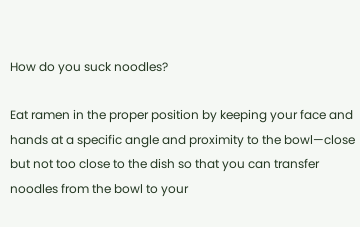How do you suck noodles?

Eat ramen in the proper position by keeping your face and hands at a specific angle and proximity to the bowl—close but not too close to the dish so that you can transfer noodles from the bowl to your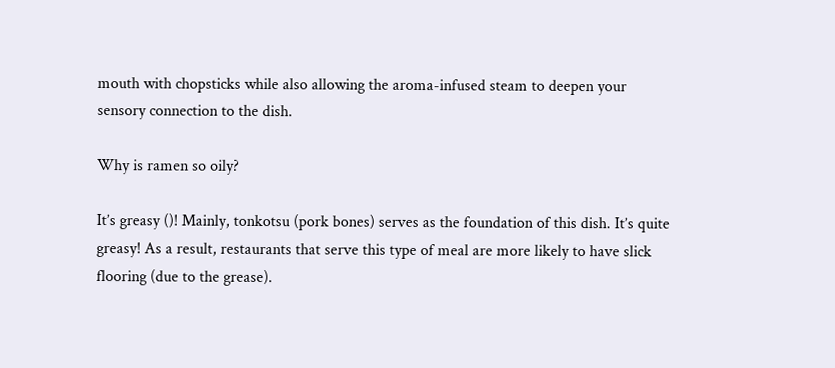mouth with chopsticks while also allowing the aroma-infused steam to deepen your sensory connection to the dish.

Why is ramen so oily?

It’s greasy ()! Mainly, tonkotsu (pork bones) serves as the foundation of this dish. It’s quite greasy! As a result, restaurants that serve this type of meal are more likely to have slick flooring (due to the grease).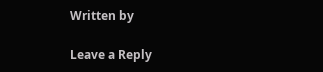Written by

Leave a Reply